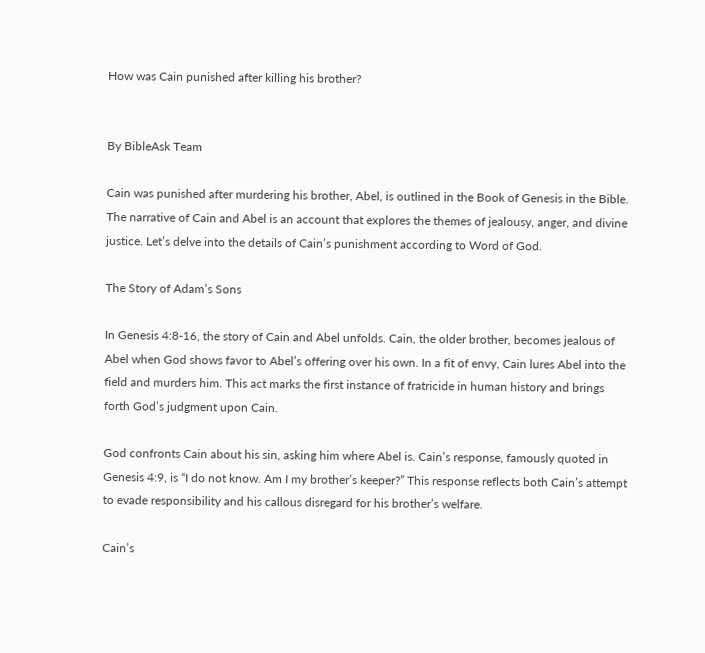How was Cain punished after killing his brother?


By BibleAsk Team

Cain was punished after murdering his brother, Abel, is outlined in the Book of Genesis in the Bible. The narrative of Cain and Abel is an account that explores the themes of jealousy, anger, and divine justice. Let’s delve into the details of Cain’s punishment according to Word of God.

The Story of Adam’s Sons

In Genesis 4:8-16, the story of Cain and Abel unfolds. Cain, the older brother, becomes jealous of Abel when God shows favor to Abel’s offering over his own. In a fit of envy, Cain lures Abel into the field and murders him. This act marks the first instance of fratricide in human history and brings forth God’s judgment upon Cain.

God confronts Cain about his sin, asking him where Abel is. Cain’s response, famously quoted in Genesis 4:9, is “I do not know. Am I my brother’s keeper?” This response reflects both Cain’s attempt to evade responsibility and his callous disregard for his brother’s welfare.

Cain’s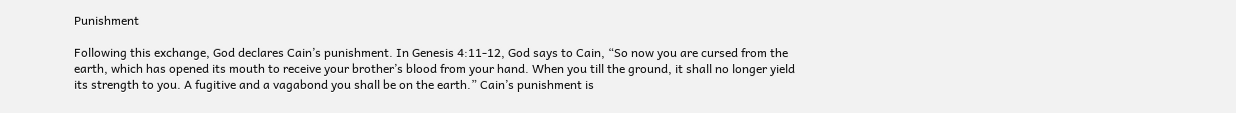Punishment

Following this exchange, God declares Cain’s punishment. In Genesis 4:11-12, God says to Cain, “So now you are cursed from the earth, which has opened its mouth to receive your brother’s blood from your hand. When you till the ground, it shall no longer yield its strength to you. A fugitive and a vagabond you shall be on the earth.” Cain’s punishment is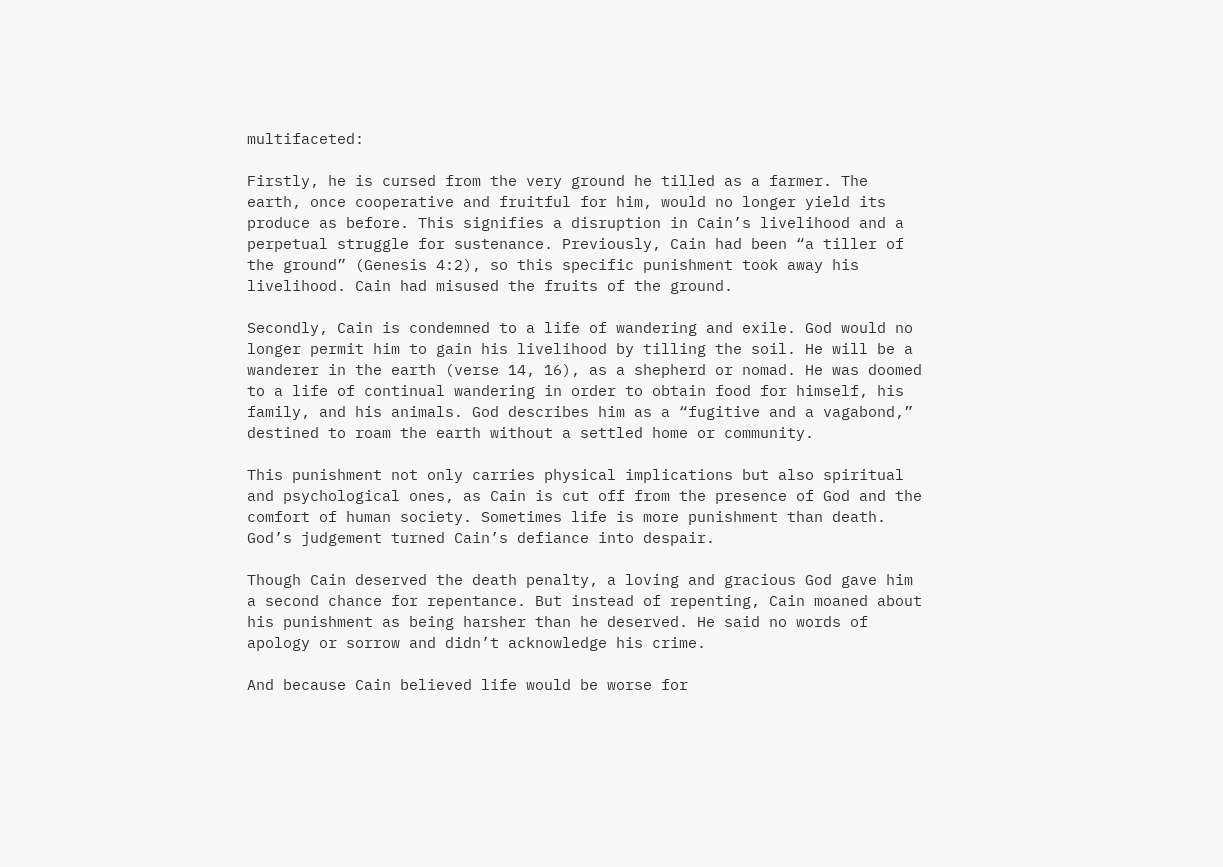multifaceted:

Firstly, he is cursed from the very ground he tilled as a farmer. The earth, once cooperative and fruitful for him, would no longer yield its produce as before. This signifies a disruption in Cain’s livelihood and a perpetual struggle for sustenance. Previously, Cain had been “a tiller of the ground” (Genesis 4:2), so this specific punishment took away his livelihood. Cain had misused the fruits of the ground.

Secondly, Cain is condemned to a life of wandering and exile. God would no longer permit him to gain his livelihood by tilling the soil. He will be a wanderer in the earth (verse 14, 16), as a shepherd or nomad. He was doomed to a life of continual wandering in order to obtain food for himself, his family, and his animals. God describes him as a “fugitive and a vagabond,” destined to roam the earth without a settled home or community.

This punishment not only carries physical implications but also spiritual and psychological ones, as Cain is cut off from the presence of God and the comfort of human society. Sometimes life is more punishment than death. God’s judgement turned Cain’s defiance into despair.

Though Cain deserved the death penalty, a loving and gracious God gave him a second chance for repentance. But instead of repenting, Cain moaned about his punishment as being harsher than he deserved. He said no words of apology or sorrow and didn’t acknowledge his crime.

And because Cain believed life would be worse for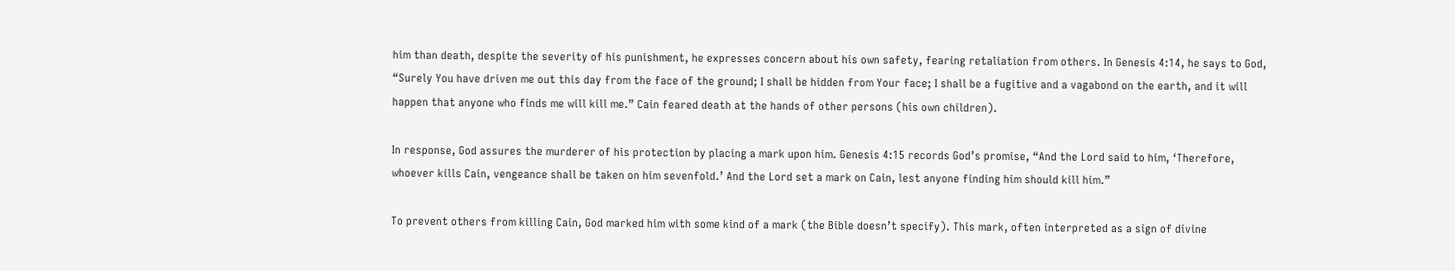him than death, despite the severity of his punishment, he expresses concern about his own safety, fearing retaliation from others. In Genesis 4:14, he says to God, “Surely You have driven me out this day from the face of the ground; I shall be hidden from Your face; I shall be a fugitive and a vagabond on the earth, and it will happen that anyone who finds me will kill me.” Cain feared death at the hands of other persons (his own children).

In response, God assures the murderer of his protection by placing a mark upon him. Genesis 4:15 records God’s promise, “And the Lord said to him, ‘Therefore, whoever kills Cain, vengeance shall be taken on him sevenfold.’ And the Lord set a mark on Cain, lest anyone finding him should kill him.”

To prevent others from killing Cain, God marked him with some kind of a mark (the Bible doesn’t specify). This mark, often interpreted as a sign of divine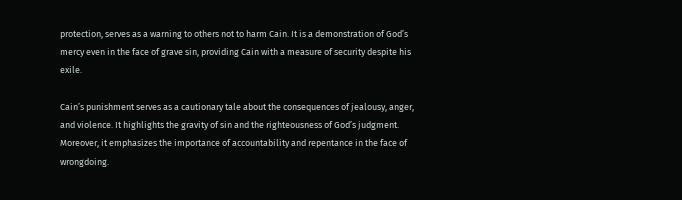protection, serves as a warning to others not to harm Cain. It is a demonstration of God’s mercy even in the face of grave sin, providing Cain with a measure of security despite his exile.

Cain’s punishment serves as a cautionary tale about the consequences of jealousy, anger, and violence. It highlights the gravity of sin and the righteousness of God’s judgment. Moreover, it emphasizes the importance of accountability and repentance in the face of wrongdoing.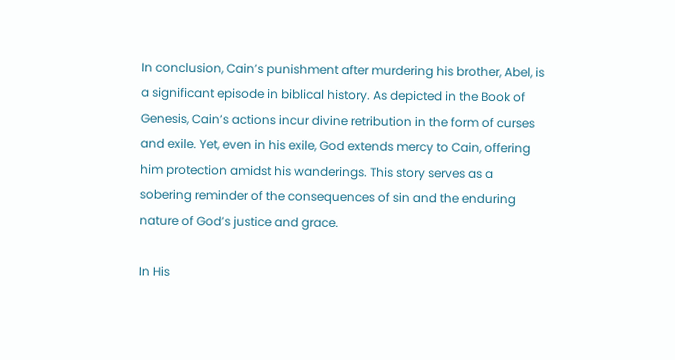In conclusion, Cain’s punishment after murdering his brother, Abel, is a significant episode in biblical history. As depicted in the Book of Genesis, Cain’s actions incur divine retribution in the form of curses and exile. Yet, even in his exile, God extends mercy to Cain, offering him protection amidst his wanderings. This story serves as a sobering reminder of the consequences of sin and the enduring nature of God’s justice and grace.

In His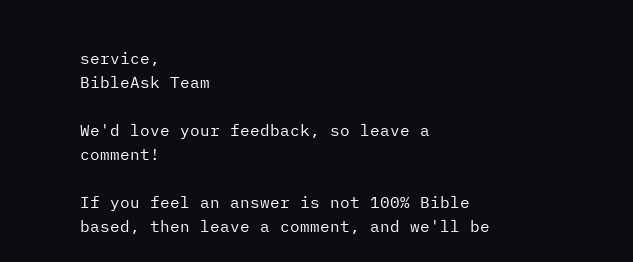service,
BibleAsk Team

We'd love your feedback, so leave a comment!

If you feel an answer is not 100% Bible based, then leave a comment, and we'll be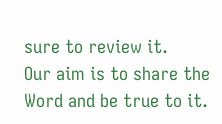sure to review it.
Our aim is to share the Word and be true to it.